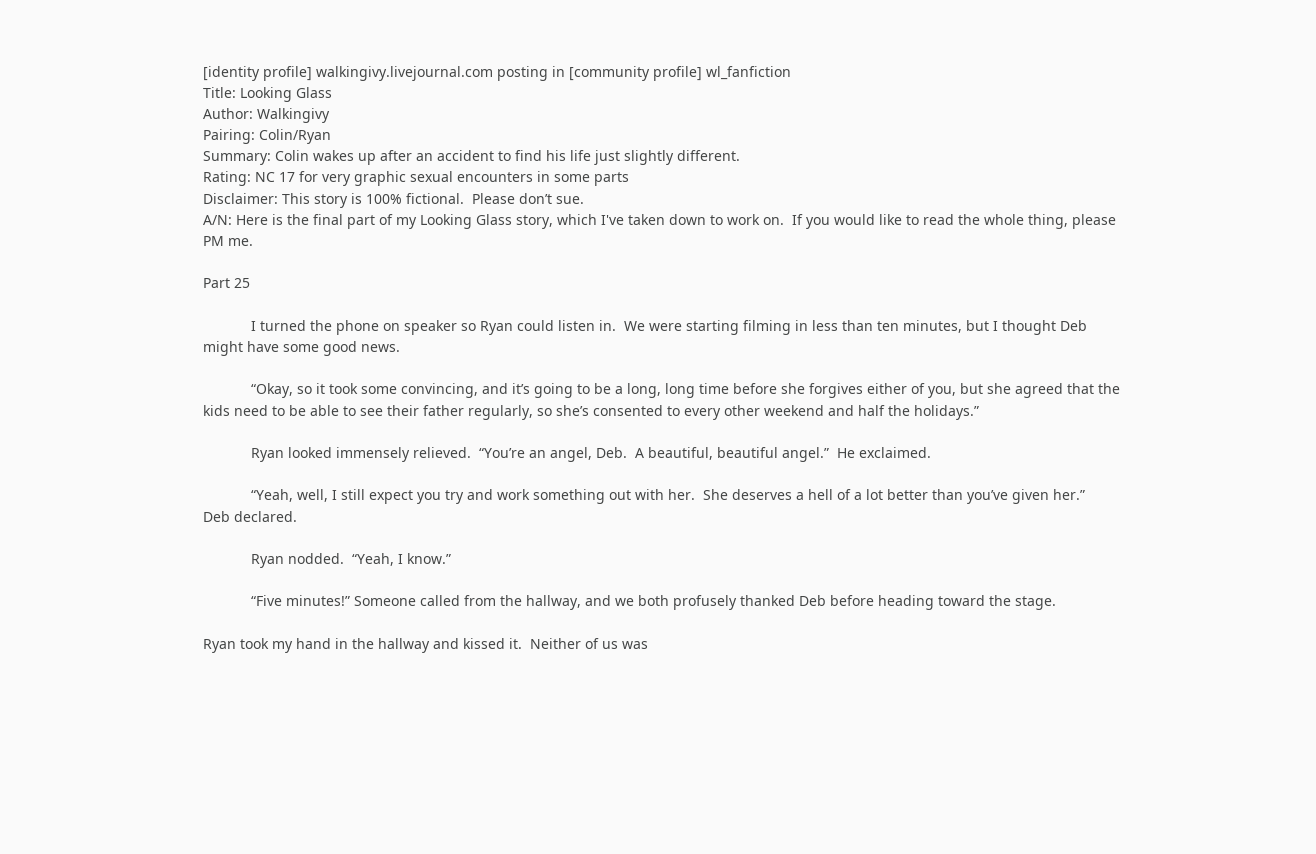[identity profile] walkingivy.livejournal.com posting in [community profile] wl_fanfiction
Title: Looking Glass
Author: Walkingivy
Pairing: Colin/Ryan
Summary: Colin wakes up after an accident to find his life just slightly different.
Rating: NC 17 for very graphic sexual encounters in some parts
Disclaimer: This story is 100% fictional.  Please don’t sue.
A/N: Here is the final part of my Looking Glass story, which I've taken down to work on.  If you would like to read the whole thing, please PM me.

Part 25

            I turned the phone on speaker so Ryan could listen in.  We were starting filming in less than ten minutes, but I thought Deb might have some good news.

            “Okay, so it took some convincing, and it’s going to be a long, long time before she forgives either of you, but she agreed that the kids need to be able to see their father regularly, so she’s consented to every other weekend and half the holidays.”

            Ryan looked immensely relieved.  “You’re an angel, Deb.  A beautiful, beautiful angel.”  He exclaimed.

            “Yeah, well, I still expect you try and work something out with her.  She deserves a hell of a lot better than you’ve given her.”   Deb declared.

            Ryan nodded.  “Yeah, I know.”

            “Five minutes!” Someone called from the hallway, and we both profusely thanked Deb before heading toward the stage.

Ryan took my hand in the hallway and kissed it.  Neither of us was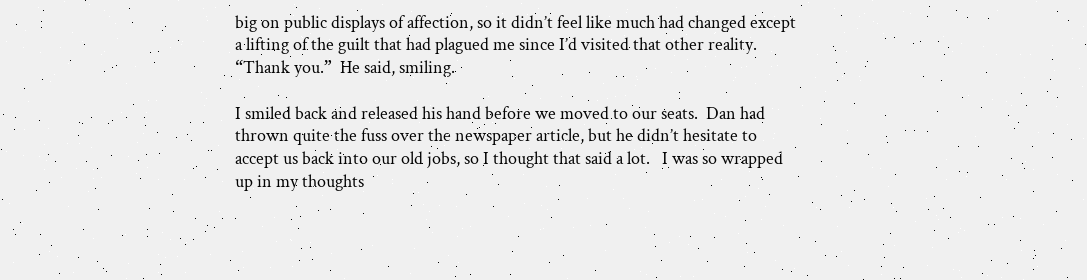big on public displays of affection, so it didn’t feel like much had changed except a lifting of the guilt that had plagued me since I’d visited that other reality. “Thank you.”  He said, smiling.

I smiled back and released his hand before we moved to our seats.  Dan had thrown quite the fuss over the newspaper article, but he didn’t hesitate to accept us back into our old jobs, so I thought that said a lot.   I was so wrapped up in my thoughts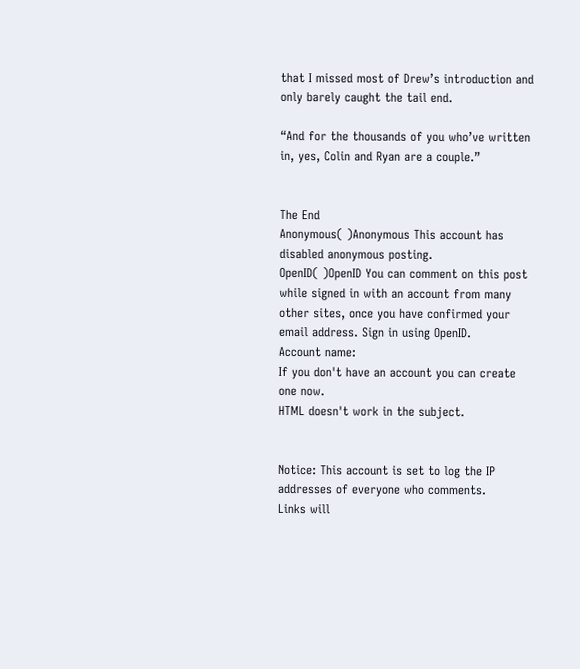that I missed most of Drew’s introduction and only barely caught the tail end.

“And for the thousands of you who’ve written in, yes, Colin and Ryan are a couple.”


The End
Anonymous( )Anonymous This account has disabled anonymous posting.
OpenID( )OpenID You can comment on this post while signed in with an account from many other sites, once you have confirmed your email address. Sign in using OpenID.
Account name:
If you don't have an account you can create one now.
HTML doesn't work in the subject.


Notice: This account is set to log the IP addresses of everyone who comments.
Links will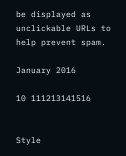be displayed as unclickable URLs to help prevent spam.

January 2016

10 111213141516


Style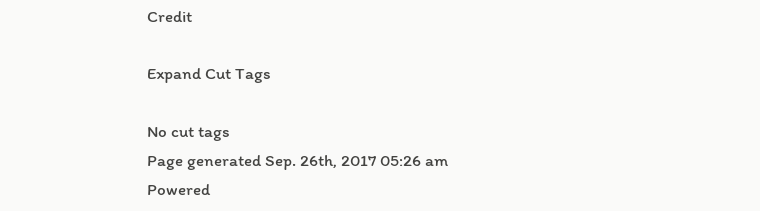Credit

Expand Cut Tags

No cut tags
Page generated Sep. 26th, 2017 05:26 am
Powered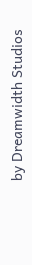by Dreamwidth Studios